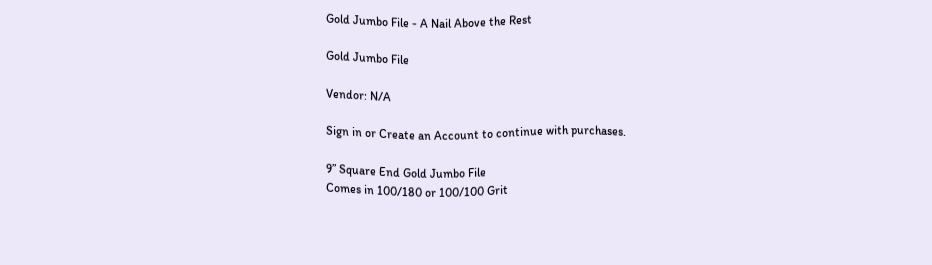Gold Jumbo File - A Nail Above the Rest

Gold Jumbo File

Vendor: N/A

Sign in or Create an Account to continue with purchases.

9” Square End Gold Jumbo File
Comes in 100/180 or 100/100 Grit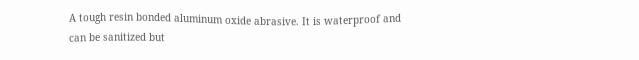A tough resin bonded aluminum oxide abrasive. It is waterproof and can be sanitized but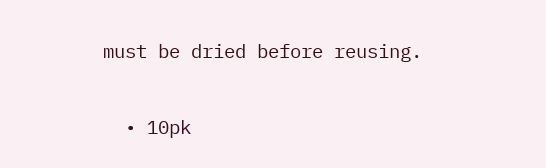must be dried before reusing.

  • 10pk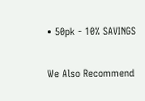• 50pk - 10% SAVINGS

We Also Recommend